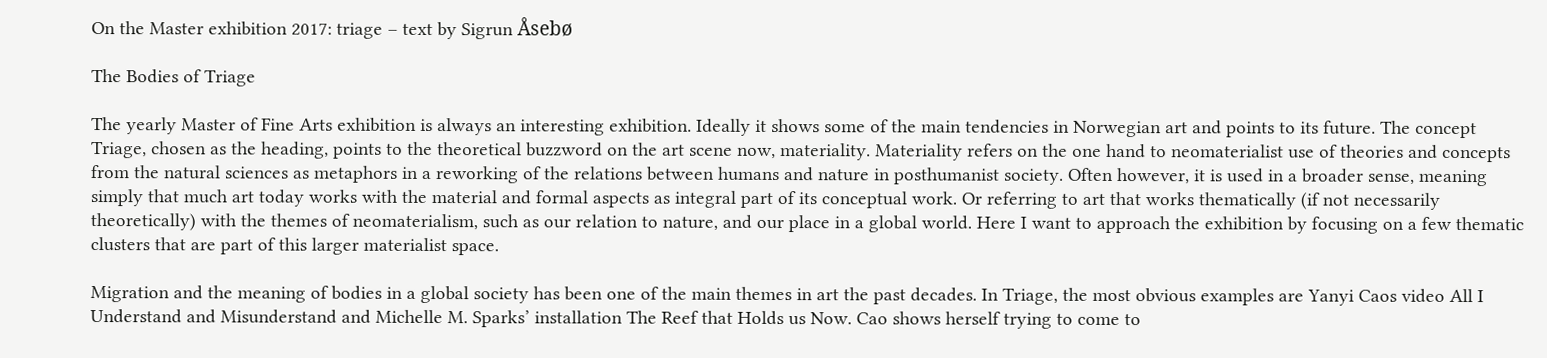On the Master exhibition 2017: triage – text by Sigrun Åsebø

The Bodies of Triage

The yearly Master of Fine Arts exhibition is always an interesting exhibition. Ideally it shows some of the main tendencies in Norwegian art and points to its future. The concept Triage, chosen as the heading, points to the theoretical buzzword on the art scene now, materiality. Materiality refers on the one hand to neomaterialist use of theories and concepts from the natural sciences as metaphors in a reworking of the relations between humans and nature in posthumanist society. Often however, it is used in a broader sense, meaning simply that much art today works with the material and formal aspects as integral part of its conceptual work. Or referring to art that works thematically (if not necessarily theoretically) with the themes of neomaterialism, such as our relation to nature, and our place in a global world. Here I want to approach the exhibition by focusing on a few thematic clusters that are part of this larger materialist space.

Migration and the meaning of bodies in a global society has been one of the main themes in art the past decades. In Triage, the most obvious examples are Yanyi Caos video All I Understand and Misunderstand and Michelle M. Sparks’ installation The Reef that Holds us Now. Cao shows herself trying to come to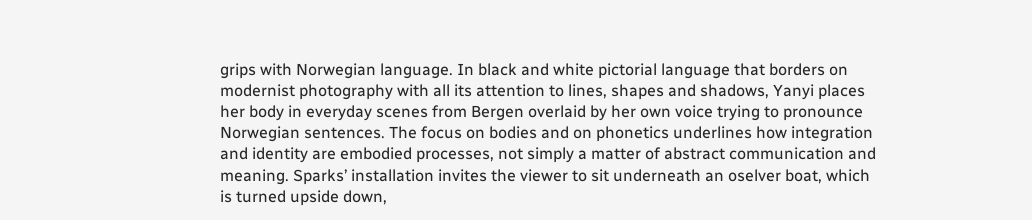grips with Norwegian language. In black and white pictorial language that borders on modernist photography with all its attention to lines, shapes and shadows, Yanyi places her body in everyday scenes from Bergen overlaid by her own voice trying to pronounce Norwegian sentences. The focus on bodies and on phonetics underlines how integration and identity are embodied processes, not simply a matter of abstract communication and meaning. Sparks’ installation invites the viewer to sit underneath an oselver boat, which is turned upside down,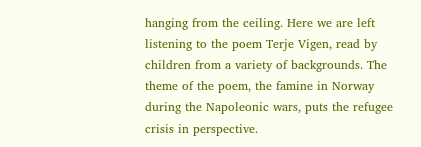hanging from the ceiling. Here we are left listening to the poem Terje Vigen, read by children from a variety of backgrounds. The theme of the poem, the famine in Norway during the Napoleonic wars, puts the refugee crisis in perspective.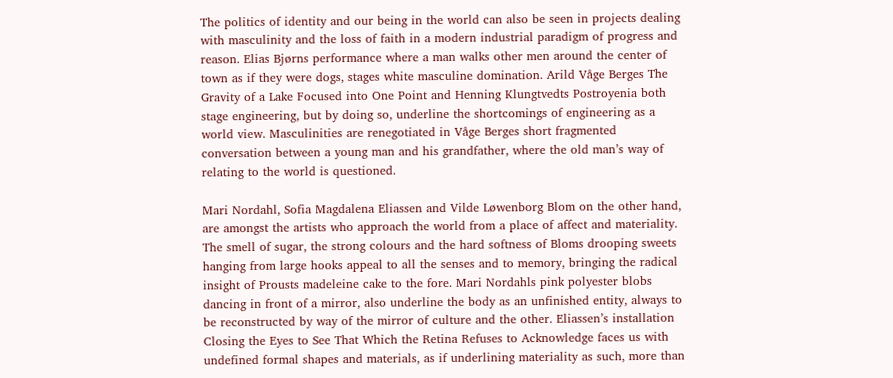The politics of identity and our being in the world can also be seen in projects dealing with masculinity and the loss of faith in a modern industrial paradigm of progress and reason. Elias Bjørns performance where a man walks other men around the center of town as if they were dogs, stages white masculine domination. Arild Våge Berges The Gravity of a Lake Focused into One Point and Henning Klungtvedts Postroyenia both stage engineering, but by doing so, underline the shortcomings of engineering as a world view. Masculinities are renegotiated in Våge Berges short fragmented conversation between a young man and his grandfather, where the old man’s way of relating to the world is questioned.

Mari Nordahl, Sofia Magdalena Eliassen and Vilde Løwenborg Blom on the other hand, are amongst the artists who approach the world from a place of affect and materiality. The smell of sugar, the strong colours and the hard softness of Bloms drooping sweets hanging from large hooks appeal to all the senses and to memory, bringing the radical insight of Prousts madeleine cake to the fore. Mari Nordahls pink polyester blobs dancing in front of a mirror, also underline the body as an unfinished entity, always to be reconstructed by way of the mirror of culture and the other. Eliassen’s installation Closing the Eyes to See That Which the Retina Refuses to Acknowledge faces us with undefined formal shapes and materials, as if underlining materiality as such, more than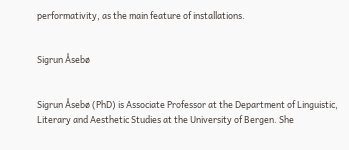performativity, as the main feature of installations.


Sigrun Åsebø


Sigrun Åsebø (PhD) is Associate Professor at the Department of Linguistic, Literary and Aesthetic Studies at the University of Bergen. She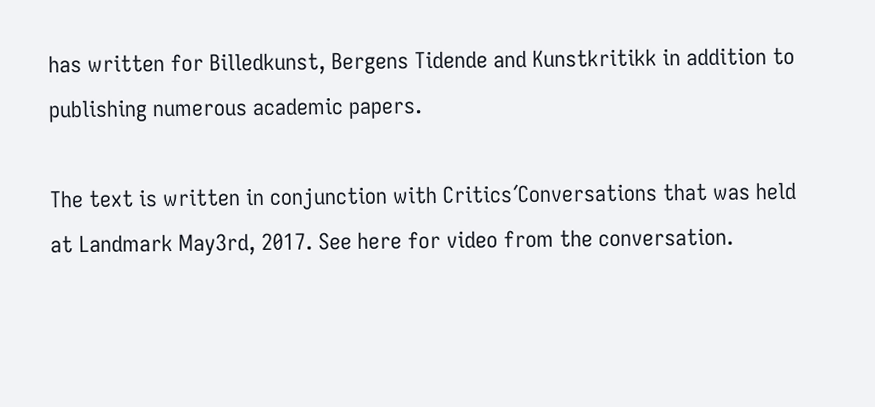has written for Billedkunst, Bergens Tidende and Kunstkritikk in addition to publishing numerous academic papers.

The text is written in conjunction with Critics´Conversations that was held at Landmark May3rd, 2017. See here for video from the conversation.